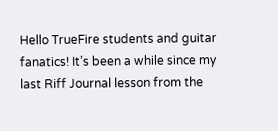Hello TrueFire students and guitar fanatics! It’s been a while since my last Riff Journal lesson from the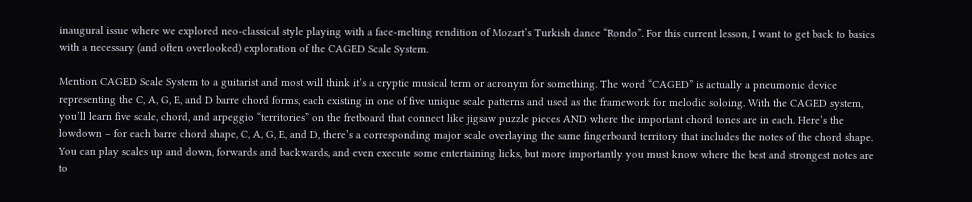inaugural issue where we explored neo-classical style playing with a face-melting rendition of Mozart’s Turkish dance “Rondo”. For this current lesson, I want to get back to basics with a necessary (and often overlooked) exploration of the CAGED Scale System.

Mention CAGED Scale System to a guitarist and most will think it’s a cryptic musical term or acronym for something. The word “CAGED” is actually a pneumonic device representing the C, A, G, E, and D barre chord forms, each existing in one of five unique scale patterns and used as the framework for melodic soloing. With the CAGED system, you’ll learn five scale, chord, and arpeggio “territories” on the fretboard that connect like jigsaw puzzle pieces AND where the important chord tones are in each. Here’s the lowdown – for each barre chord shape, C, A, G, E, and D, there’s a corresponding major scale overlaying the same fingerboard territory that includes the notes of the chord shape. You can play scales up and down, forwards and backwards, and even execute some entertaining licks, but more importantly you must know where the best and strongest notes are to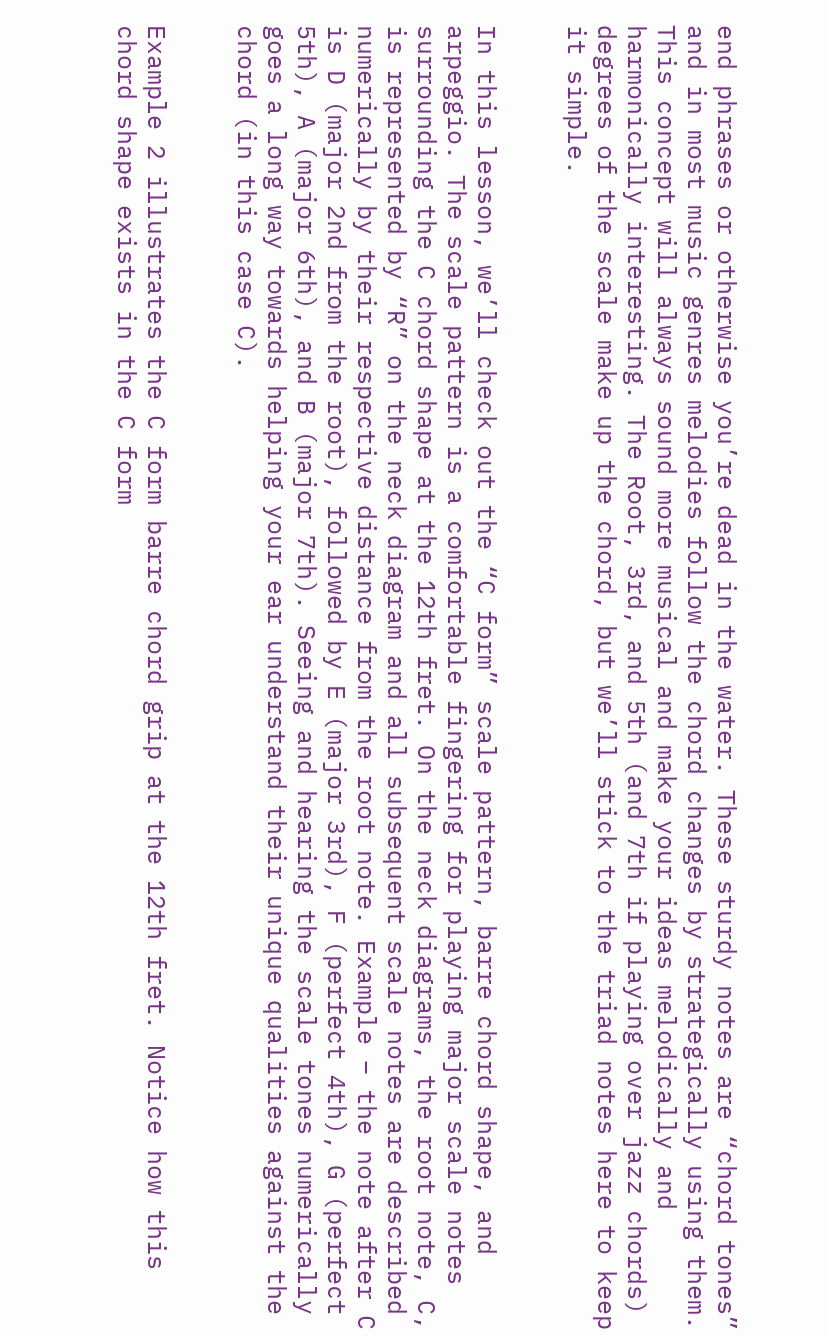end phrases or otherwise you’re dead in the water. These sturdy notes are “chord tones” and in most music genres melodies follow the chord changes by strategically using them. This concept will always sound more musical and make your ideas melodically and harmonically interesting. The Root, 3rd, and 5th (and 7th if playing over jazz chords) degrees of the scale make up the chord, but we’ll stick to the triad notes here to keep it simple.


In this lesson, we’ll check out the “C form” scale pattern, barre chord shape, and arpeggio. The scale pattern is a comfortable fingering for playing major scale notes surrounding the C chord shape at the 12th fret. On the neck diagrams, the root note, C, is represented by “R” on the neck diagram and all subsequent scale notes are described numerically by their respective distance from the root note. Example – the note after C is D (major 2nd from the root), followed by E (major 3rd), F (perfect 4th), G (perfect 5th), A (major 6th), and B (major 7th). Seeing and hearing the scale tones numerically goes a long way towards helping your ear understand their unique qualities against the chord (in this case C).


Example 2 illustrates the C form barre chord grip at the 12th fret. Notice how this chord shape exists in the C form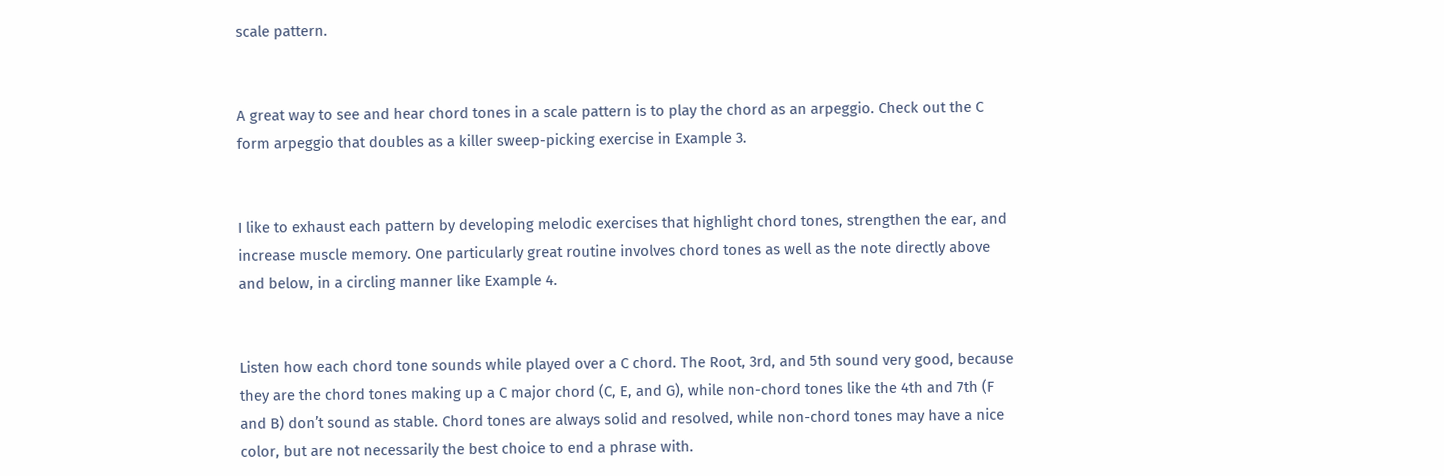scale pattern.


A great way to see and hear chord tones in a scale pattern is to play the chord as an arpeggio. Check out the C form arpeggio that doubles as a killer sweep-picking exercise in Example 3.


I like to exhaust each pattern by developing melodic exercises that highlight chord tones, strengthen the ear, and increase muscle memory. One particularly great routine involves chord tones as well as the note directly above and below, in a circling manner like Example 4.


Listen how each chord tone sounds while played over a C chord. The Root, 3rd, and 5th sound very good, because they are the chord tones making up a C major chord (C, E, and G), while non-chord tones like the 4th and 7th (F and B) don’t sound as stable. Chord tones are always solid and resolved, while non-chord tones may have a nice color, but are not necessarily the best choice to end a phrase with.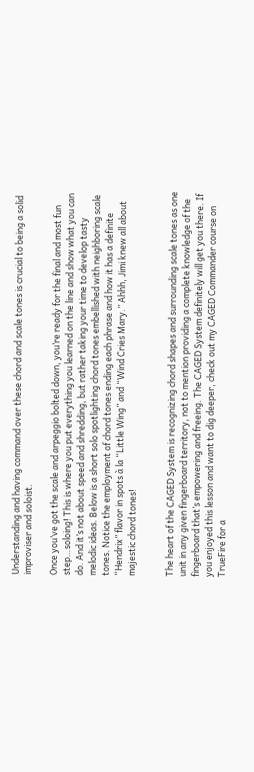Understanding and having command over these chord and scale tones is crucial to being a solid improviser and soloist.

Once you’ve got the scale and arpeggio bolted down, you’re ready for the final and most fun step…soloing! This is where you put everything you learned on the line and show what you can do. And it’s not about speed and shredding, but rather taking your time to develop tasty melodic ideas. Below is a short solo spotlighting chord tones embellished with neighboring scale tones. Notice the employment of chord tones ending each phrase and how it has a definite “Hendrix” flavor in spots à la “Little Wing” and “Wind Cries Mary.” Ahhh, Jimi knew all about majestic chord tones!


The heart of the CAGED System is recognizing chord shapes and surrounding scale tones as one unit in any given fingerboard territory, not to mention providing a complete knowledge of the fingerboard that’s empowering and freeing. The CAGED System definitely will get you there. If you enjoyed this lesson and want to dig deeper, check out my CAGED Commander course on TrueFire for a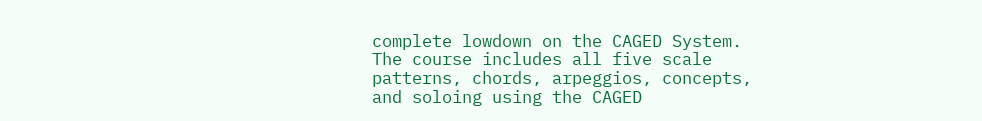complete lowdown on the CAGED System. The course includes all five scale patterns, chords, arpeggios, concepts, and soloing using the CAGED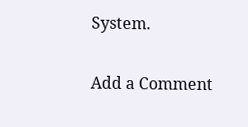System.

Add a Comment